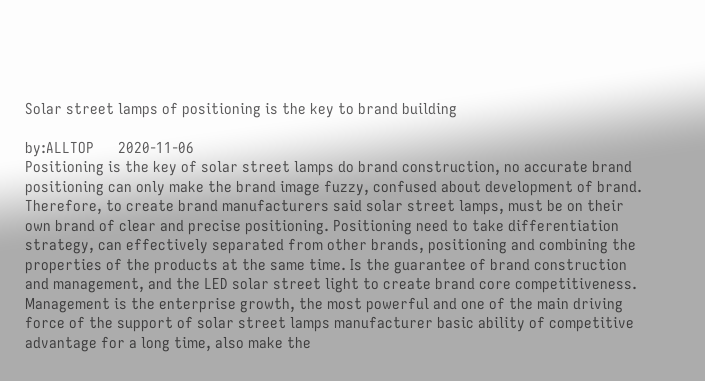Solar street lamps of positioning is the key to brand building

by:ALLTOP      2020-11-06
Positioning is the key of solar street lamps do brand construction, no accurate brand positioning can only make the brand image fuzzy, confused about development of brand. Therefore, to create brand manufacturers said solar street lamps, must be on their own brand of clear and precise positioning. Positioning need to take differentiation strategy, can effectively separated from other brands, positioning and combining the properties of the products at the same time. Is the guarantee of brand construction and management, and the LED solar street light to create brand core competitiveness. Management is the enterprise growth, the most powerful and one of the main driving force of the support of solar street lamps manufacturer basic ability of competitive advantage for a long time, also make the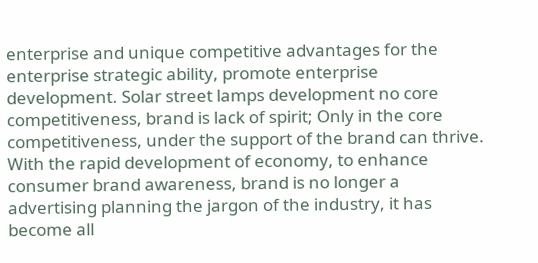enterprise and unique competitive advantages for the enterprise strategic ability, promote enterprise development. Solar street lamps development no core competitiveness, brand is lack of spirit; Only in the core competitiveness, under the support of the brand can thrive. With the rapid development of economy, to enhance consumer brand awareness, brand is no longer a advertising planning the jargon of the industry, it has become all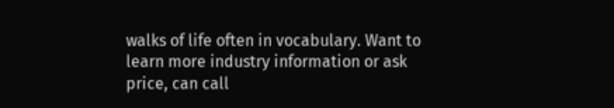walks of life often in vocabulary. Want to learn more industry information or ask price, can call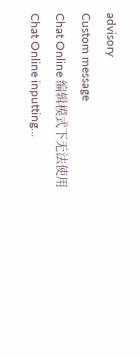advisory
Custom message
Chat Online 编辑模式下无法使用
Chat Online inputting...